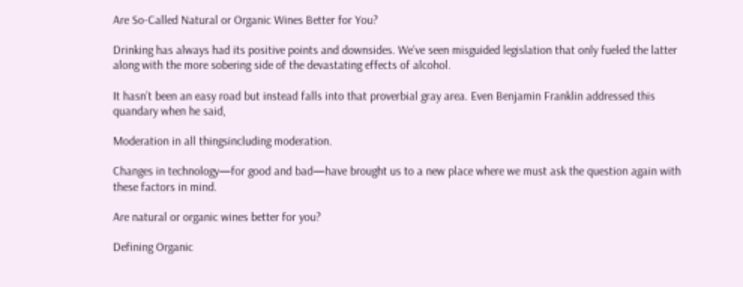Are So-Called Natural or Organic Wines Better for You?

Drinking has always had its positive points and downsides. We’ve seen misguided legislation that only fueled the latter along with the more sobering side of the devastating effects of alcohol.

It hasn’t been an easy road but instead falls into that proverbial gray area. Even Benjamin Franklin addressed this quandary when he said,

Moderation in all thingsincluding moderation.

Changes in technology—for good and bad—have brought us to a new place where we must ask the question again with these factors in mind.

Are natural or organic wines better for you?

Defining Organic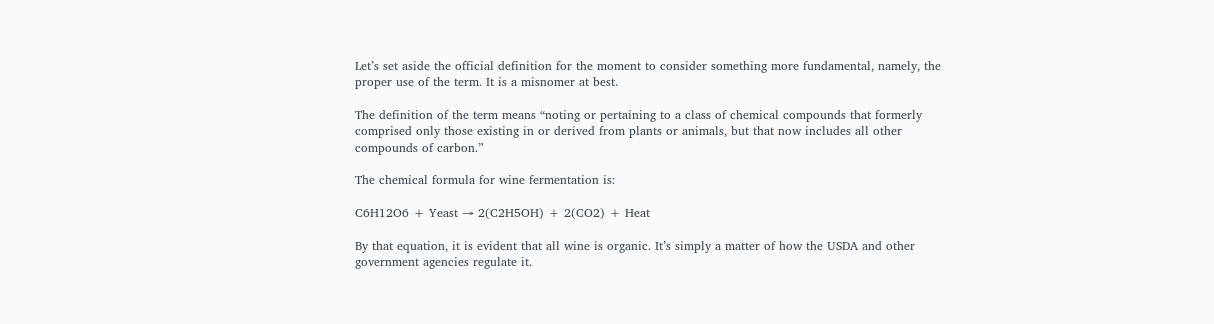Let’s set aside the official definition for the moment to consider something more fundamental, namely, the proper use of the term. It is a misnomer at best.

The definition of the term means “noting or pertaining to a class of chemical compounds that formerly comprised only those existing in or derived from plants or animals, but that now includes all other compounds of carbon.”

The chemical formula for wine fermentation is:

C6H12O6 + Yeast → 2(C2H5OH) + 2(CO2) + Heat

By that equation, it is evident that all wine is organic. It’s simply a matter of how the USDA and other government agencies regulate it.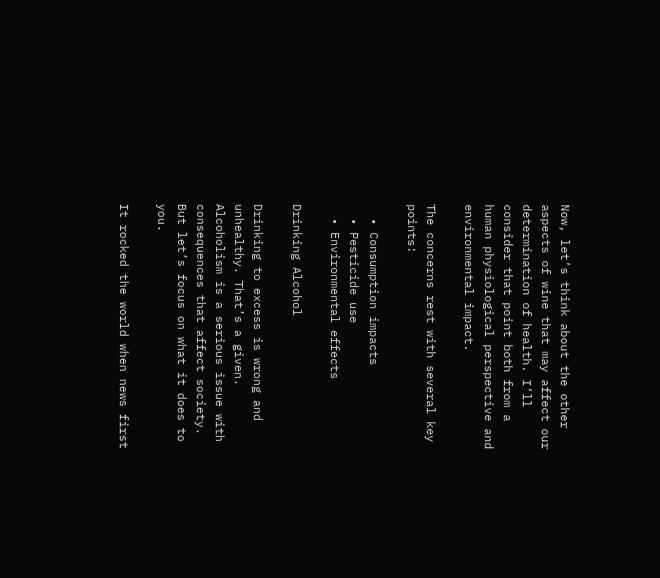Now, let’s think about the other aspects of wine that may affect our determination of health. I’ll consider that point both from a human physiological perspective and environmental impact.

The concerns rest with several key points:

  • Consumption impacts
  • Pesticide use
  • Environmental effects

Drinking Alcohol

Drinking to excess is wrong and unhealthy. That’s a given. Alcoholism is a serious issue with consequences that affect society. But let’s focus on what it does to you.

It rocked the world when news first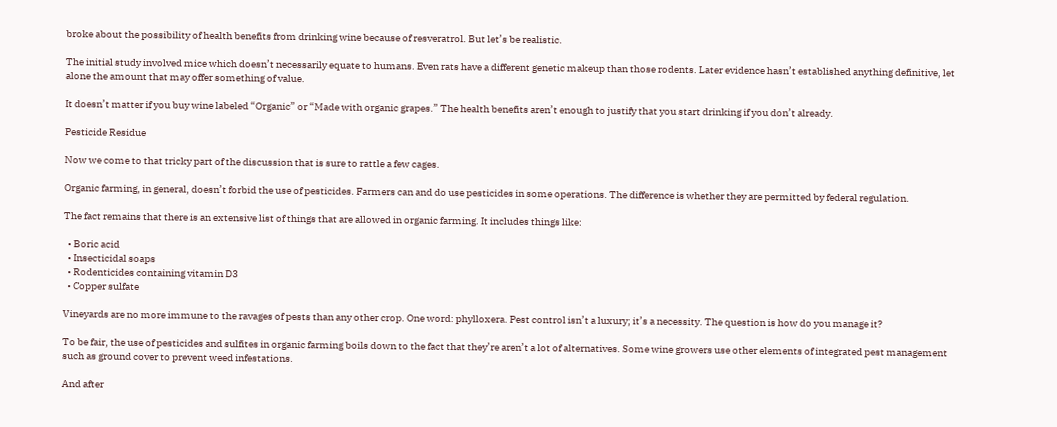broke about the possibility of health benefits from drinking wine because of resveratrol. But let’s be realistic.

The initial study involved mice which doesn’t necessarily equate to humans. Even rats have a different genetic makeup than those rodents. Later evidence hasn’t established anything definitive, let alone the amount that may offer something of value.

It doesn’t matter if you buy wine labeled “Organic” or “Made with organic grapes.” The health benefits aren’t enough to justify that you start drinking if you don’t already.

Pesticide Residue

Now we come to that tricky part of the discussion that is sure to rattle a few cages.

Organic farming, in general, doesn’t forbid the use of pesticides. Farmers can and do use pesticides in some operations. The difference is whether they are permitted by federal regulation.

The fact remains that there is an extensive list of things that are allowed in organic farming. It includes things like:

  • Boric acid
  • Insecticidal soaps
  • Rodenticides containing vitamin D3
  • Copper sulfate

Vineyards are no more immune to the ravages of pests than any other crop. One word: phylloxera. Pest control isn’t a luxury; it’s a necessity. The question is how do you manage it?

To be fair, the use of pesticides and sulfites in organic farming boils down to the fact that they’re aren’t a lot of alternatives. Some wine growers use other elements of integrated pest management such as ground cover to prevent weed infestations.

And after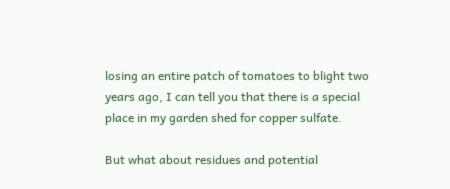losing an entire patch of tomatoes to blight two years ago, I can tell you that there is a special place in my garden shed for copper sulfate.

But what about residues and potential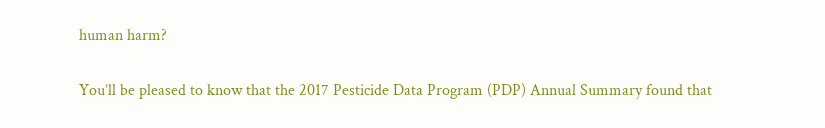human harm?

You’ll be pleased to know that the 2017 Pesticide Data Program (PDP) Annual Summary found that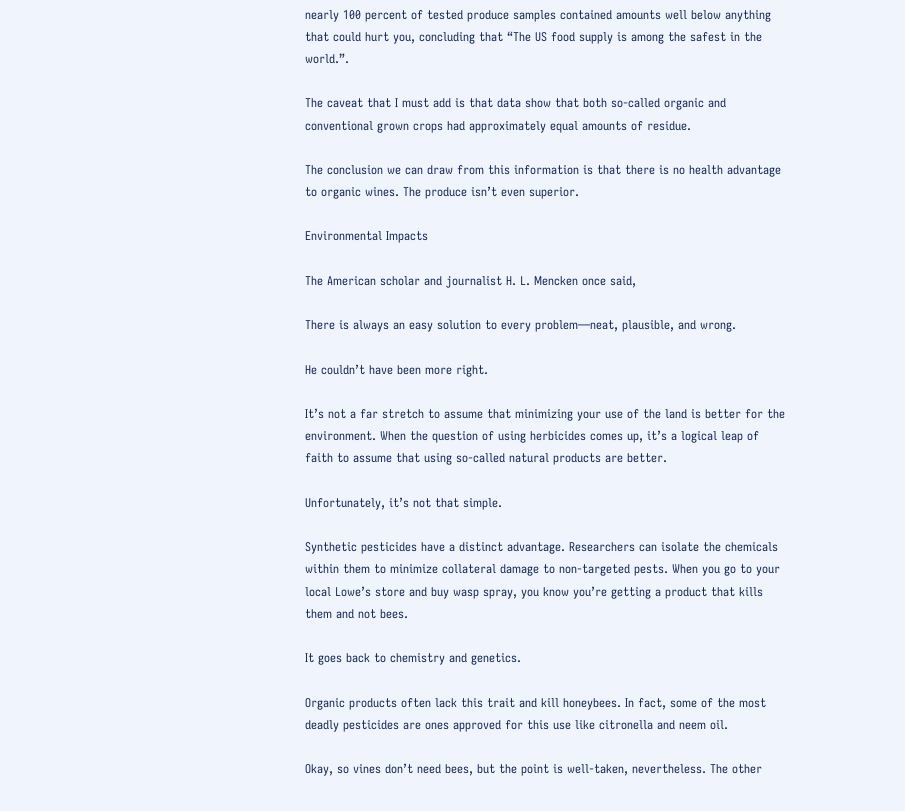nearly 100 percent of tested produce samples contained amounts well below anything that could hurt you, concluding that “The US food supply is among the safest in the world.”.

The caveat that I must add is that data show that both so-called organic and conventional grown crops had approximately equal amounts of residue.

The conclusion we can draw from this information is that there is no health advantage to organic wines. The produce isn’t even superior.

Environmental Impacts

The American scholar and journalist H. L. Mencken once said,

There is always an easy solution to every problem—neat, plausible, and wrong.

He couldn’t have been more right.

It’s not a far stretch to assume that minimizing your use of the land is better for the environment. When the question of using herbicides comes up, it’s a logical leap of faith to assume that using so-called natural products are better.

Unfortunately, it’s not that simple.

Synthetic pesticides have a distinct advantage. Researchers can isolate the chemicals within them to minimize collateral damage to non-targeted pests. When you go to your local Lowe’s store and buy wasp spray, you know you’re getting a product that kills them and not bees.

It goes back to chemistry and genetics.

Organic products often lack this trait and kill honeybees. In fact, some of the most deadly pesticides are ones approved for this use like citronella and neem oil.

Okay, so vines don’t need bees, but the point is well-taken, nevertheless. The other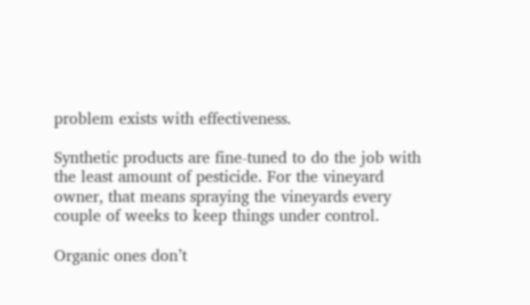problem exists with effectiveness.

Synthetic products are fine-tuned to do the job with the least amount of pesticide. For the vineyard owner, that means spraying the vineyards every couple of weeks to keep things under control.

Organic ones don’t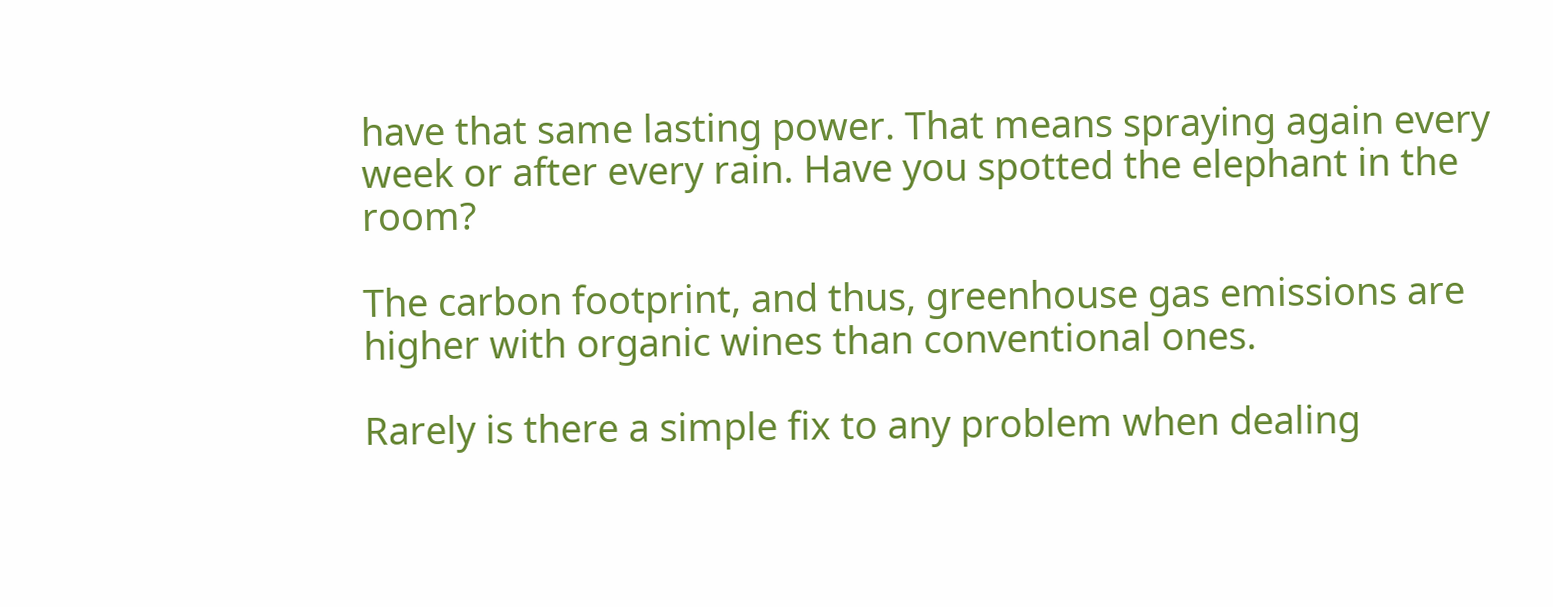have that same lasting power. That means spraying again every week or after every rain. Have you spotted the elephant in the room?

The carbon footprint, and thus, greenhouse gas emissions are higher with organic wines than conventional ones.

Rarely is there a simple fix to any problem when dealing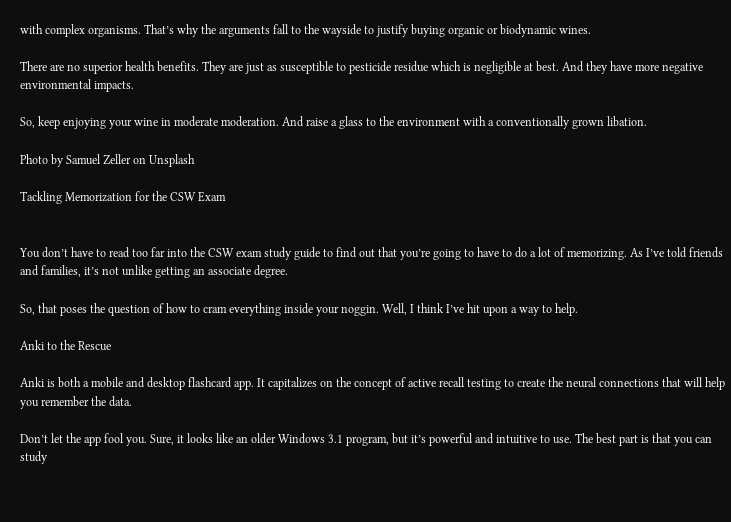with complex organisms. That’s why the arguments fall to the wayside to justify buying organic or biodynamic wines.

There are no superior health benefits. They are just as susceptible to pesticide residue which is negligible at best. And they have more negative environmental impacts.

So, keep enjoying your wine in moderate moderation. And raise a glass to the environment with a conventionally grown libation.

Photo by Samuel Zeller on Unsplash

Tackling Memorization for the CSW Exam


You don’t have to read too far into the CSW exam study guide to find out that you’re going to have to do a lot of memorizing. As I’ve told friends and families, it’s not unlike getting an associate degree.

So, that poses the question of how to cram everything inside your noggin. Well, I think I’ve hit upon a way to help.

Anki to the Rescue

Anki is both a mobile and desktop flashcard app. It capitalizes on the concept of active recall testing to create the neural connections that will help you remember the data.

Don’t let the app fool you. Sure, it looks like an older Windows 3.1 program, but it’s powerful and intuitive to use. The best part is that you can study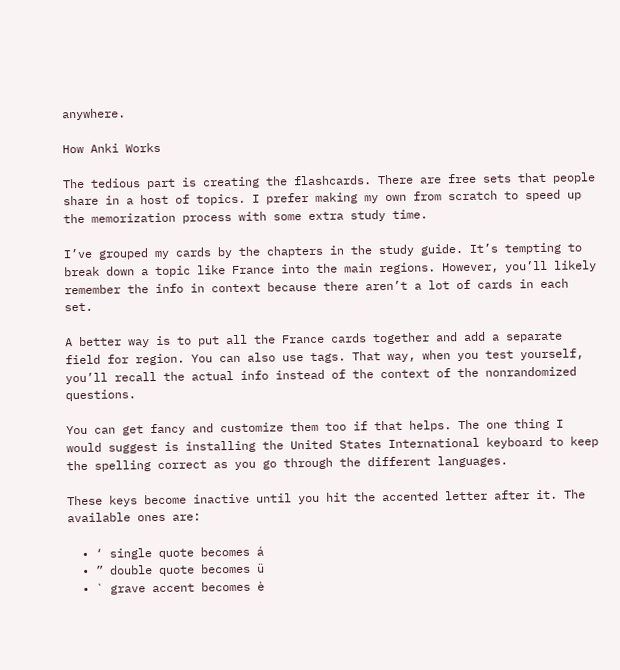anywhere.

How Anki Works

The tedious part is creating the flashcards. There are free sets that people share in a host of topics. I prefer making my own from scratch to speed up the memorization process with some extra study time.

I’ve grouped my cards by the chapters in the study guide. It’s tempting to break down a topic like France into the main regions. However, you’ll likely remember the info in context because there aren’t a lot of cards in each set.

A better way is to put all the France cards together and add a separate field for region. You can also use tags. That way, when you test yourself, you’ll recall the actual info instead of the context of the nonrandomized questions.

You can get fancy and customize them too if that helps. The one thing I would suggest is installing the United States International keyboard to keep the spelling correct as you go through the different languages.

These keys become inactive until you hit the accented letter after it. The available ones are:

  • ‘ single quote becomes á
  • ” double quote becomes ü
  • ` grave accent becomes è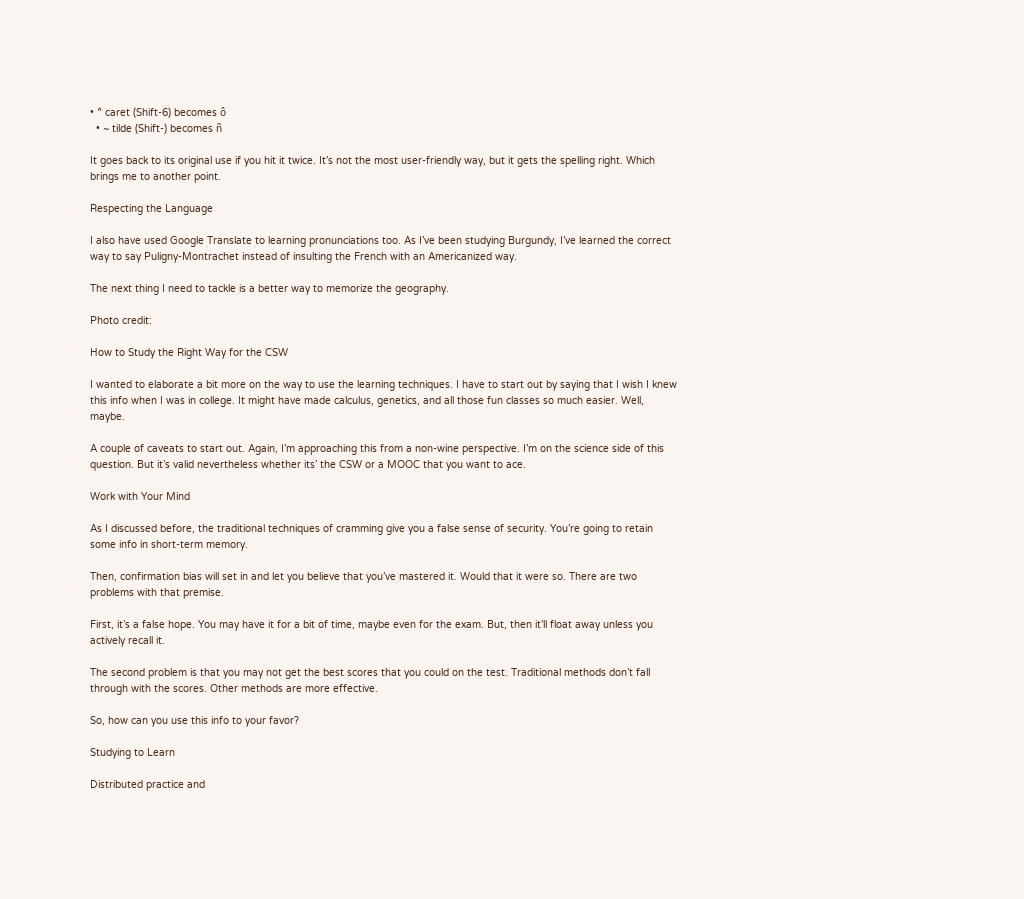• ^ caret (Shift-6) becomes ô
  • ~ tilde (Shift-) becomes ñ

It goes back to its original use if you hit it twice. It’s not the most user-friendly way, but it gets the spelling right. Which brings me to another point.

Respecting the Language

I also have used Google Translate to learning pronunciations too. As I’ve been studying Burgundy, I’ve learned the correct way to say Puligny-Montrachet instead of insulting the French with an Americanized way.

The next thing I need to tackle is a better way to memorize the geography.

Photo credit:

How to Study the Right Way for the CSW

I wanted to elaborate a bit more on the way to use the learning techniques. I have to start out by saying that I wish I knew this info when I was in college. It might have made calculus, genetics, and all those fun classes so much easier. Well, maybe.

A couple of caveats to start out. Again, I’m approaching this from a non-wine perspective. I’m on the science side of this question. But it’s valid nevertheless whether its’ the CSW or a MOOC that you want to ace.

Work with Your Mind

As I discussed before, the traditional techniques of cramming give you a false sense of security. You’re going to retain some info in short-term memory.

Then, confirmation bias will set in and let you believe that you’ve mastered it. Would that it were so. There are two problems with that premise.

First, it’s a false hope. You may have it for a bit of time, maybe even for the exam. But, then it’ll float away unless you actively recall it.

The second problem is that you may not get the best scores that you could on the test. Traditional methods don’t fall through with the scores. Other methods are more effective.

So, how can you use this info to your favor?

Studying to Learn

Distributed practice and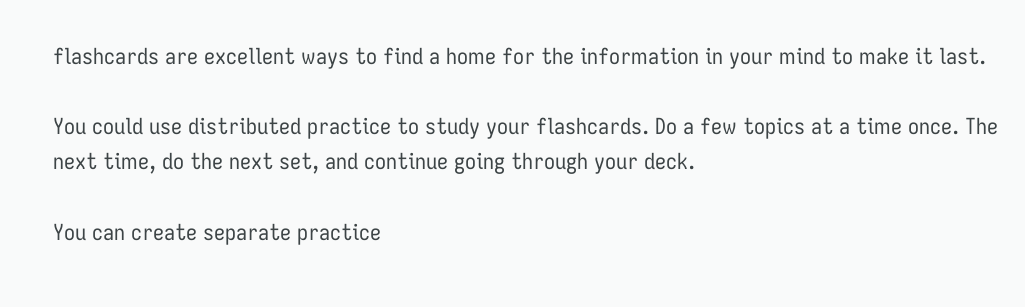flashcards are excellent ways to find a home for the information in your mind to make it last.

You could use distributed practice to study your flashcards. Do a few topics at a time once. The next time, do the next set, and continue going through your deck.

You can create separate practice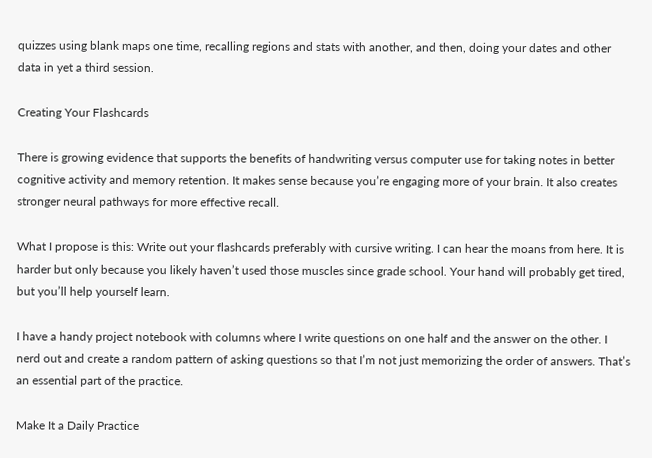quizzes using blank maps one time, recalling regions and stats with another, and then, doing your dates and other data in yet a third session.

Creating Your Flashcards

There is growing evidence that supports the benefits of handwriting versus computer use for taking notes in better cognitive activity and memory retention. It makes sense because you’re engaging more of your brain. It also creates stronger neural pathways for more effective recall.

What I propose is this: Write out your flashcards preferably with cursive writing. I can hear the moans from here. It is harder but only because you likely haven’t used those muscles since grade school. Your hand will probably get tired, but you’ll help yourself learn.

I have a handy project notebook with columns where I write questions on one half and the answer on the other. I nerd out and create a random pattern of asking questions so that I’m not just memorizing the order of answers. That’s an essential part of the practice.

Make It a Daily Practice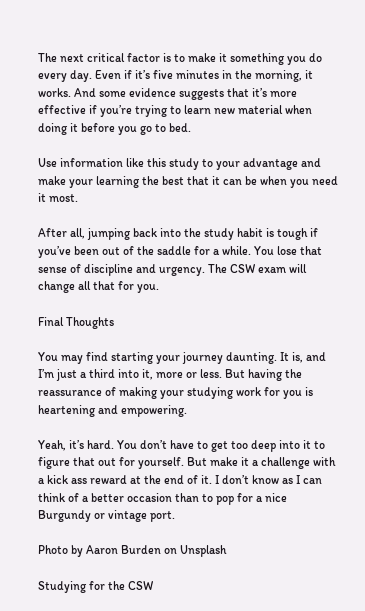The next critical factor is to make it something you do every day. Even if it’s five minutes in the morning, it works. And some evidence suggests that it’s more effective if you’re trying to learn new material when doing it before you go to bed.

Use information like this study to your advantage and make your learning the best that it can be when you need it most.

After all, jumping back into the study habit is tough if you’ve been out of the saddle for a while. You lose that sense of discipline and urgency. The CSW exam will change all that for you.

Final Thoughts

You may find starting your journey daunting. It is, and I’m just a third into it, more or less. But having the reassurance of making your studying work for you is heartening and empowering.

Yeah, it’s hard. You don’t have to get too deep into it to figure that out for yourself. But make it a challenge with a kick ass reward at the end of it. I don’t know as I can think of a better occasion than to pop for a nice Burgundy or vintage port.

Photo by Aaron Burden on Unsplash

Studying for the CSW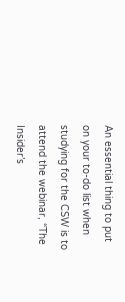An essential thing to put on your to-do list when studying for the CSW is to attend the webinar, “The Insider’s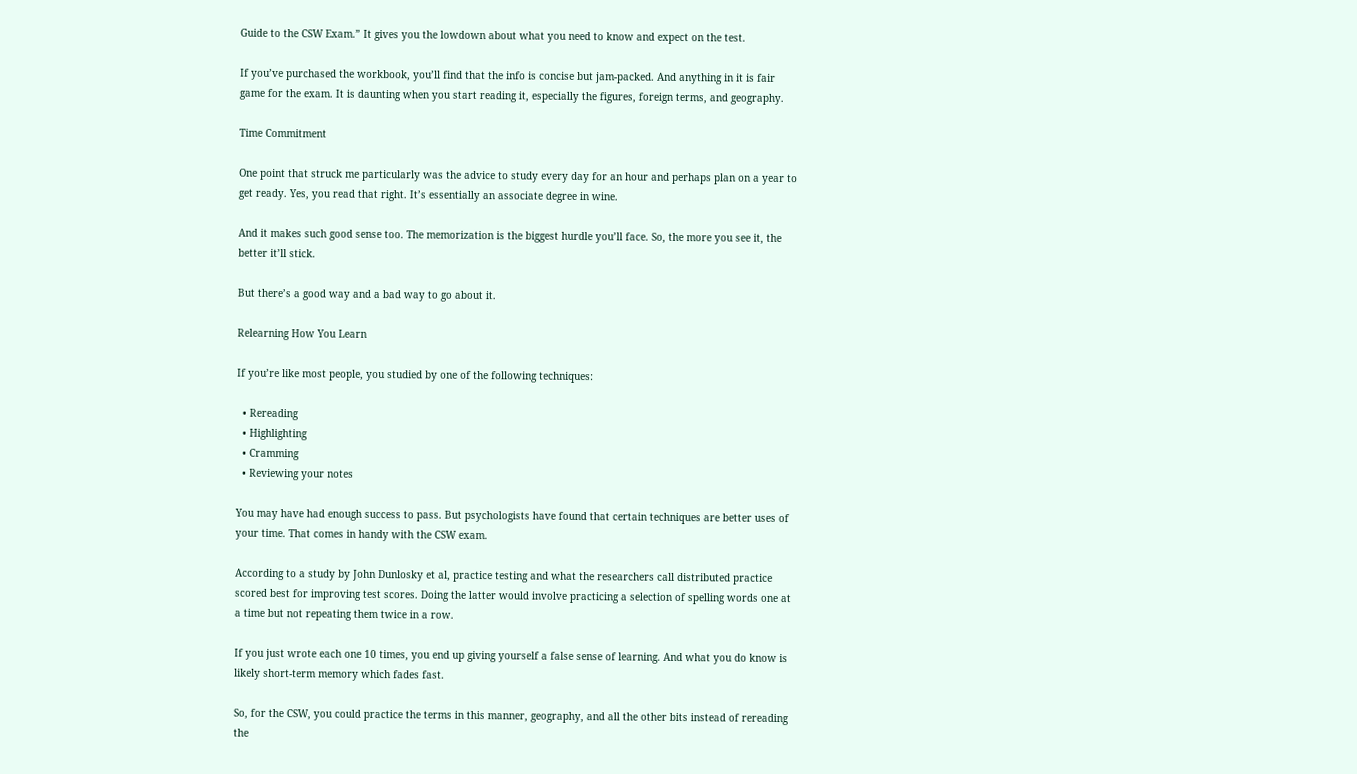Guide to the CSW Exam.” It gives you the lowdown about what you need to know and expect on the test.

If you’ve purchased the workbook, you’ll find that the info is concise but jam-packed. And anything in it is fair game for the exam. It is daunting when you start reading it, especially the figures, foreign terms, and geography.

Time Commitment

One point that struck me particularly was the advice to study every day for an hour and perhaps plan on a year to get ready. Yes, you read that right. It’s essentially an associate degree in wine.

And it makes such good sense too. The memorization is the biggest hurdle you’ll face. So, the more you see it, the better it’ll stick.

But there’s a good way and a bad way to go about it.

Relearning How You Learn

If you’re like most people, you studied by one of the following techniques:

  • Rereading
  • Highlighting
  • Cramming
  • Reviewing your notes

You may have had enough success to pass. But psychologists have found that certain techniques are better uses of your time. That comes in handy with the CSW exam.

According to a study by John Dunlosky et al, practice testing and what the researchers call distributed practice scored best for improving test scores. Doing the latter would involve practicing a selection of spelling words one at a time but not repeating them twice in a row.

If you just wrote each one 10 times, you end up giving yourself a false sense of learning. And what you do know is likely short-term memory which fades fast.

So, for the CSW, you could practice the terms in this manner, geography, and all the other bits instead of rereading the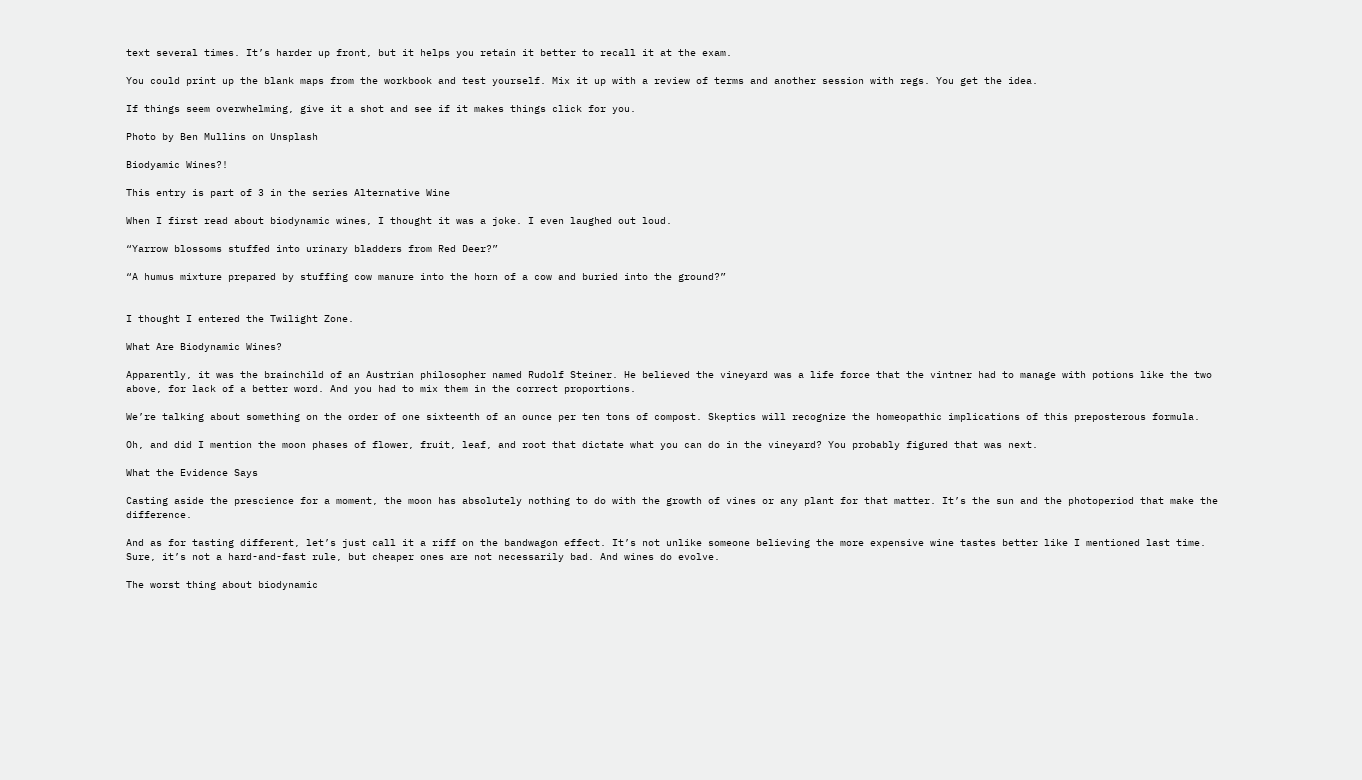text several times. It’s harder up front, but it helps you retain it better to recall it at the exam.

You could print up the blank maps from the workbook and test yourself. Mix it up with a review of terms and another session with regs. You get the idea.

If things seem overwhelming, give it a shot and see if it makes things click for you.

Photo by Ben Mullins on Unsplash

Biodyamic Wines?!

This entry is part of 3 in the series Alternative Wine

When I first read about biodynamic wines, I thought it was a joke. I even laughed out loud.

“Yarrow blossoms stuffed into urinary bladders from Red Deer?”

“A humus mixture prepared by stuffing cow manure into the horn of a cow and buried into the ground?”


I thought I entered the Twilight Zone.

What Are Biodynamic Wines?

Apparently, it was the brainchild of an Austrian philosopher named Rudolf Steiner. He believed the vineyard was a life force that the vintner had to manage with potions like the two above, for lack of a better word. And you had to mix them in the correct proportions.

We’re talking about something on the order of one sixteenth of an ounce per ten tons of compost. Skeptics will recognize the homeopathic implications of this preposterous formula.

Oh, and did I mention the moon phases of flower, fruit, leaf, and root that dictate what you can do in the vineyard? You probably figured that was next.

What the Evidence Says

Casting aside the prescience for a moment, the moon has absolutely nothing to do with the growth of vines or any plant for that matter. It’s the sun and the photoperiod that make the difference.

And as for tasting different, let’s just call it a riff on the bandwagon effect. It’s not unlike someone believing the more expensive wine tastes better like I mentioned last time. Sure, it’s not a hard-and-fast rule, but cheaper ones are not necessarily bad. And wines do evolve.

The worst thing about biodynamic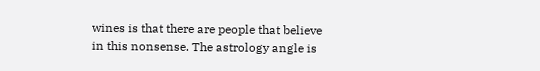wines is that there are people that believe in this nonsense. The astrology angle is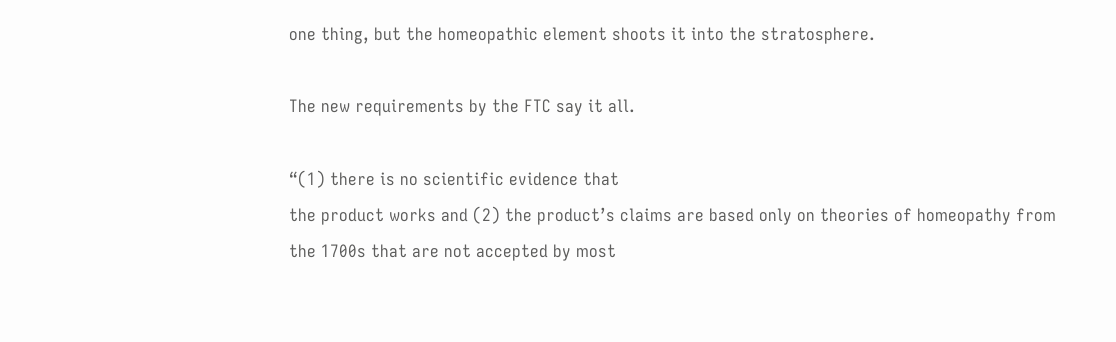one thing, but the homeopathic element shoots it into the stratosphere.

The new requirements by the FTC say it all.

“(1) there is no scientific evidence that
the product works and (2) the product’s claims are based only on theories of homeopathy from
the 1700s that are not accepted by most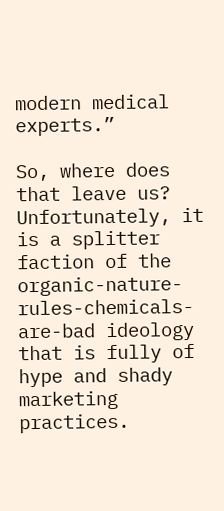modern medical experts.”

So, where does that leave us? Unfortunately, it is a splitter faction of the organic-nature-rules-chemicals-are-bad ideology that is fully of hype and shady marketing practices.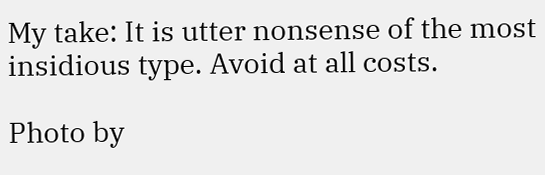My take: It is utter nonsense of the most insidious type. Avoid at all costs.

Photo by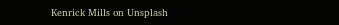Kenrick Mills on Unsplash